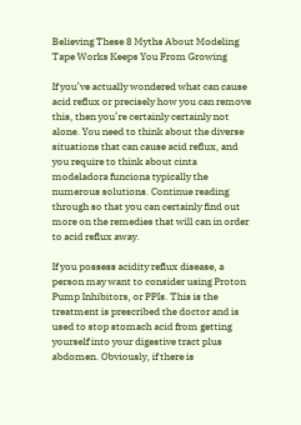Believing These 8 Myths About Modeling Tape Works Keeps You From Growing

If you’ve actually wondered what can cause acid reflux or precisely how you can remove this, then you’re certainly certainly not alone. You need to think about the diverse situations that can cause acid reflux, and you require to think about cinta modeladora funciona typically the numerous solutions. Continue reading through so that you can certainly find out more on the remedies that will can in order to acid reflux away.

If you possess acidity reflux disease, a person may want to consider using Proton Pump Inhibitors, or PPIs. This is the treatment is prescribed the doctor and is used to stop stomach acid from getting yourself into your digestive tract plus abdomen. Obviously, if there is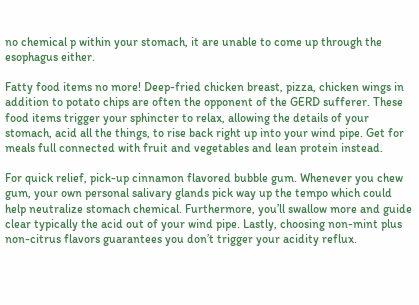no chemical p within your stomach, it are unable to come up through the esophagus either.

Fatty food items no more! Deep-fried chicken breast, pizza, chicken wings in addition to potato chips are often the opponent of the GERD sufferer. These food items trigger your sphincter to relax, allowing the details of your stomach, acid all the things, to rise back right up into your wind pipe. Get for meals full connected with fruit and vegetables and lean protein instead.

For quick relief, pick-up cinnamon flavored bubble gum. Whenever you chew gum, your own personal salivary glands pick way up the tempo which could help neutralize stomach chemical. Furthermore, you’ll swallow more and guide clear typically the acid out of your wind pipe. Lastly, choosing non-mint plus non-citrus flavors guarantees you don’t trigger your acidity reflux.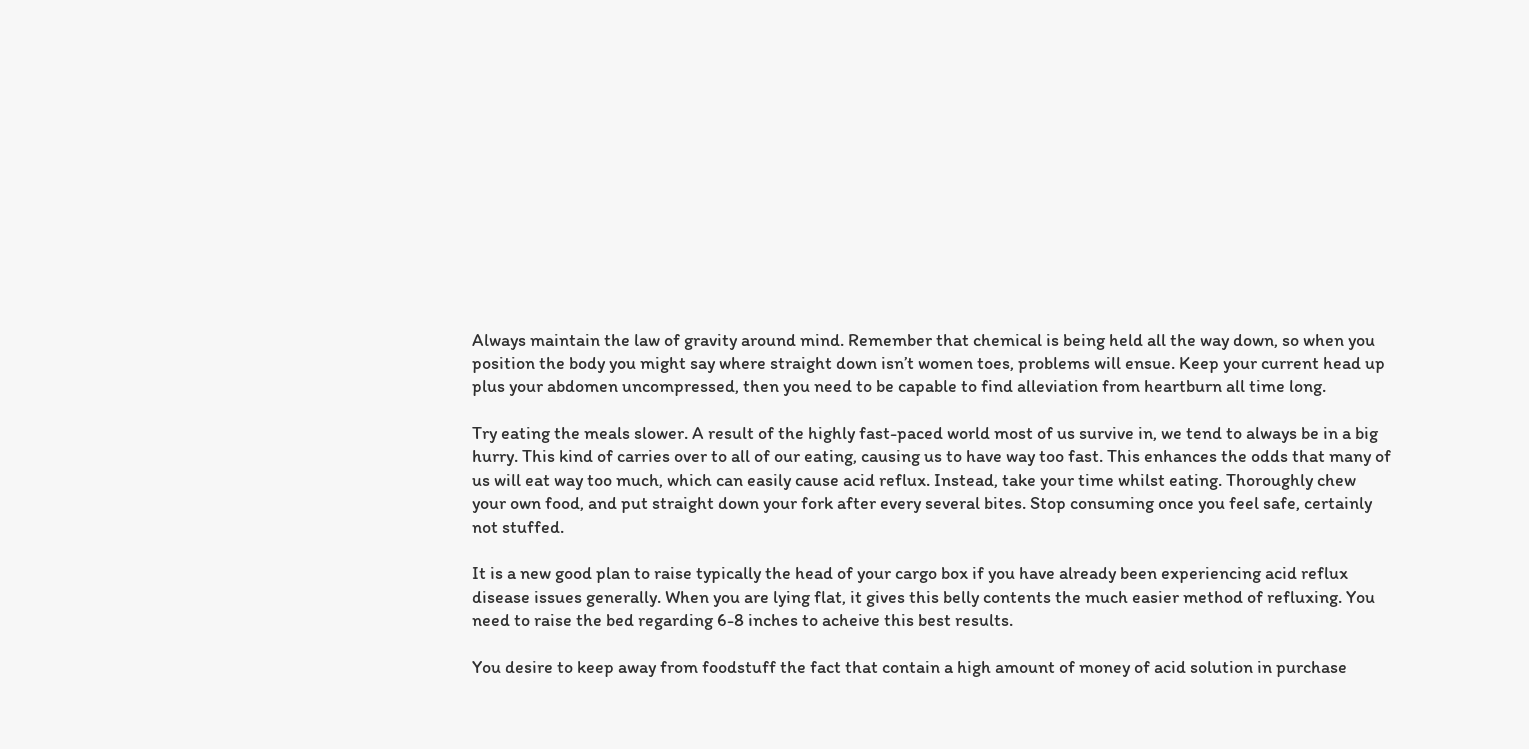Always maintain the law of gravity around mind. Remember that chemical is being held all the way down, so when you position the body you might say where straight down isn’t women toes, problems will ensue. Keep your current head up plus your abdomen uncompressed, then you need to be capable to find alleviation from heartburn all time long.

Try eating the meals slower. A result of the highly fast-paced world most of us survive in, we tend to always be in a big hurry. This kind of carries over to all of our eating, causing us to have way too fast. This enhances the odds that many of us will eat way too much, which can easily cause acid reflux. Instead, take your time whilst eating. Thoroughly chew your own food, and put straight down your fork after every several bites. Stop consuming once you feel safe, certainly not stuffed.

It is a new good plan to raise typically the head of your cargo box if you have already been experiencing acid reflux disease issues generally. When you are lying flat, it gives this belly contents the much easier method of refluxing. You need to raise the bed regarding 6-8 inches to acheive this best results.

You desire to keep away from foodstuff the fact that contain a high amount of money of acid solution in purchase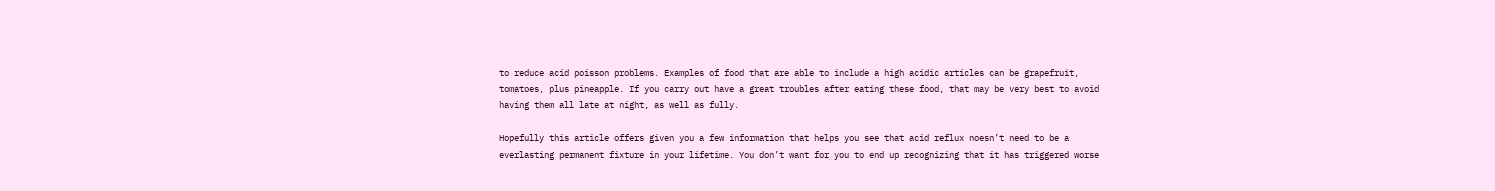to reduce acid poisson problems. Examples of food that are able to include a high acidic articles can be grapefruit, tomatoes, plus pineapple. If you carry out have a great troubles after eating these food, that may be very best to avoid having them all late at night, as well as fully.

Hopefully this article offers given you a few information that helps you see that acid reflux noesn’t need to be a everlasting permanent fixture in your lifetime. You don’t want for you to end up recognizing that it has triggered worse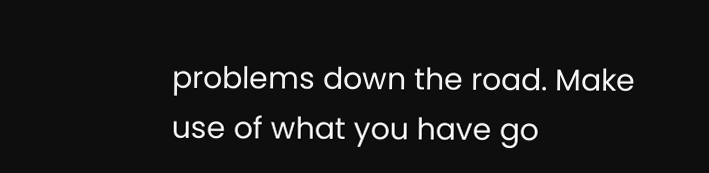problems down the road. Make use of what you have go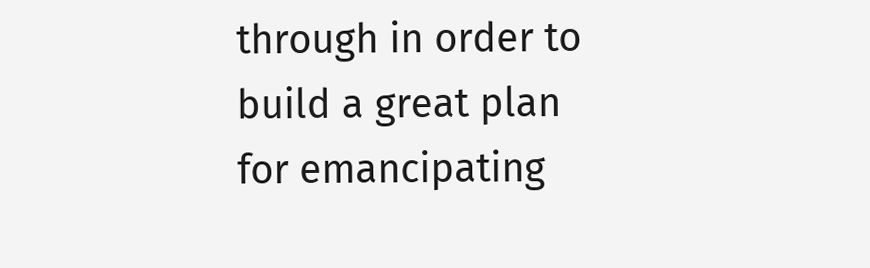through in order to build a great plan for emancipating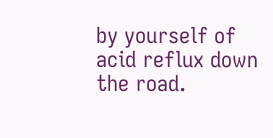by yourself of acid reflux down the road.